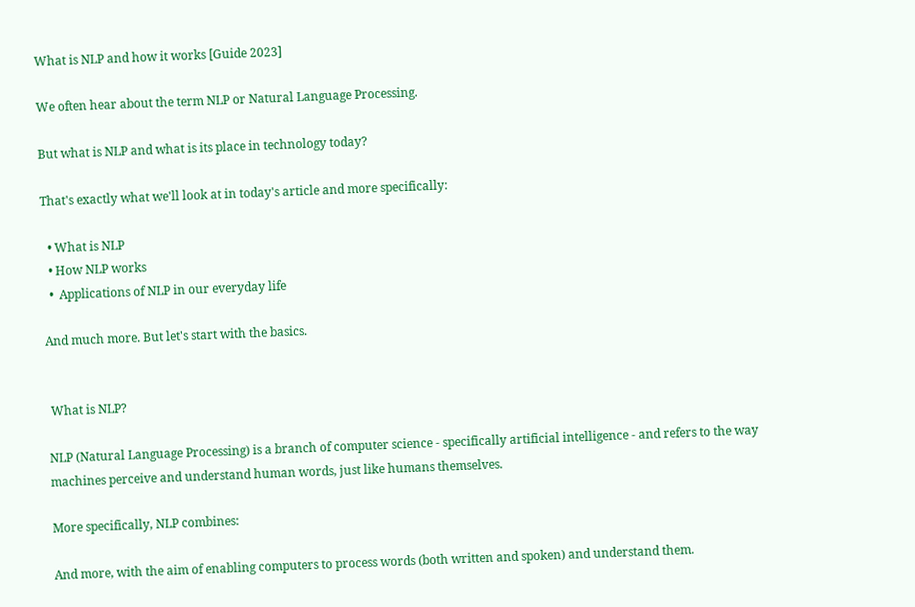What is NLP and how it works [Guide 2023]

We often hear about the term NLP or Natural Language Processing.

But what is NLP and what is its place in technology today?

That's exactly what we'll look at in today's article and more specifically:

  • What is NLP
  • How NLP works
  •  Applications of NLP in our everyday life

And much more. But let's start with the basics.


 What is NLP?

NLP (Natural Language Processing) is a branch of computer science - specifically artificial intelligence - and refers to the way machines perceive and understand human words, just like humans themselves.

More specifically, NLP combines:

And more, with the aim of enabling computers to process words (both written and spoken) and understand them.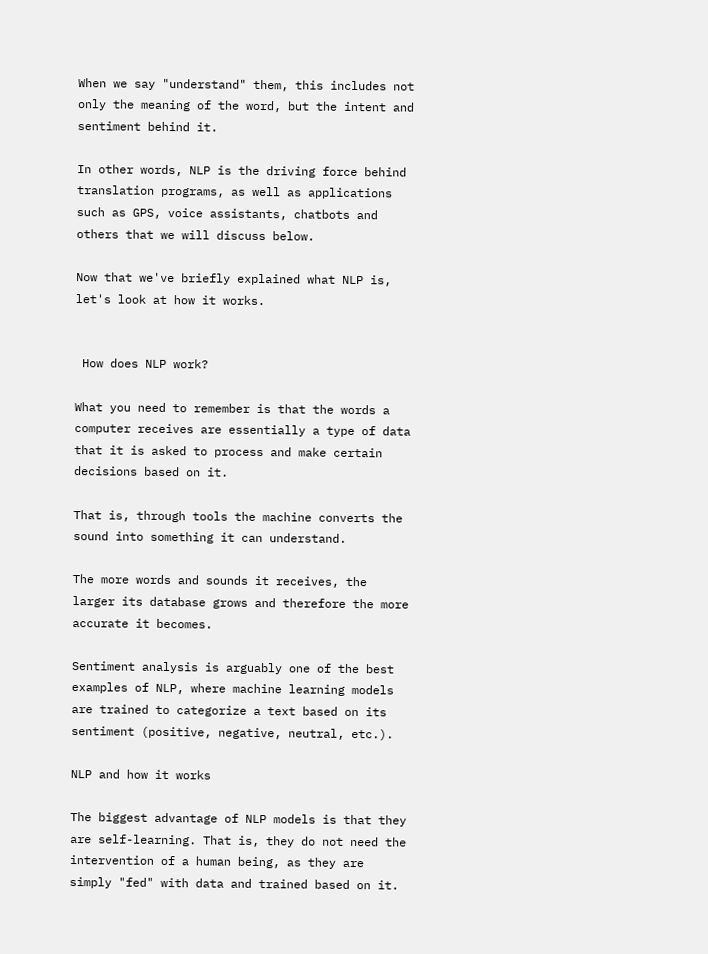When we say "understand" them, this includes not only the meaning of the word, but the intent and sentiment behind it.

In other words, NLP is the driving force behind translation programs, as well as applications such as GPS, voice assistants, chatbots and others that we will discuss below.

Now that we've briefly explained what NLP is, let's look at how it works.


 How does NLP work?

What you need to remember is that the words a computer receives are essentially a type of data that it is asked to process and make certain decisions based on it.

That is, through tools the machine converts the sound into something it can understand.

The more words and sounds it receives, the larger its database grows and therefore the more accurate it becomes.

Sentiment analysis is arguably one of the best examples of NLP, where machine learning models are trained to categorize a text based on its sentiment (positive, negative, neutral, etc.).

NLP and how it works

The biggest advantage of NLP models is that they are self-learning. That is, they do not need the intervention of a human being, as they are simply "fed" with data and trained based on it.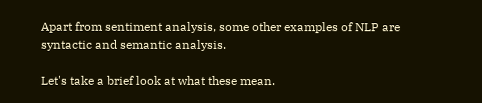Apart from sentiment analysis, some other examples of NLP are syntactic and semantic analysis.

Let's take a brief look at what these mean.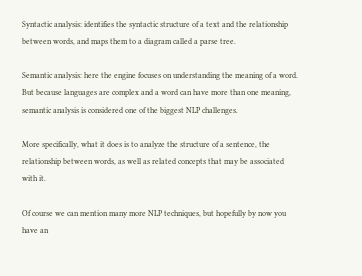Syntactic analysis: identifies the syntactic structure of a text and the relationship between words, and maps them to a diagram called a parse tree.

Semantic analysis: here the engine focuses on understanding the meaning of a word. But because languages are complex and a word can have more than one meaning, semantic analysis is considered one of the biggest NLP challenges.

More specifically, what it does is to analyze the structure of a sentence, the relationship between words, as well as related concepts that may be associated with it.

Of course we can mention many more NLP techniques, but hopefully by now you have an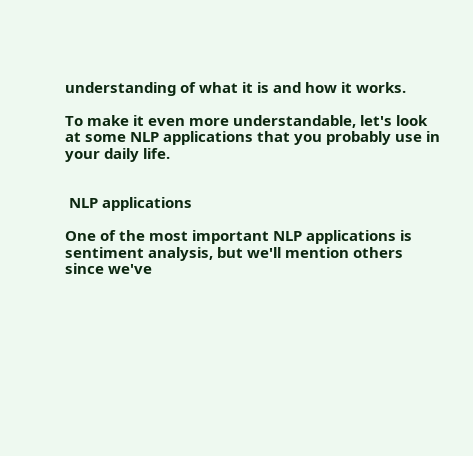understanding of what it is and how it works.

To make it even more understandable, let's look at some NLP applications that you probably use in your daily life.


 NLP applications

One of the most important NLP applications is sentiment analysis, but we'll mention others since we've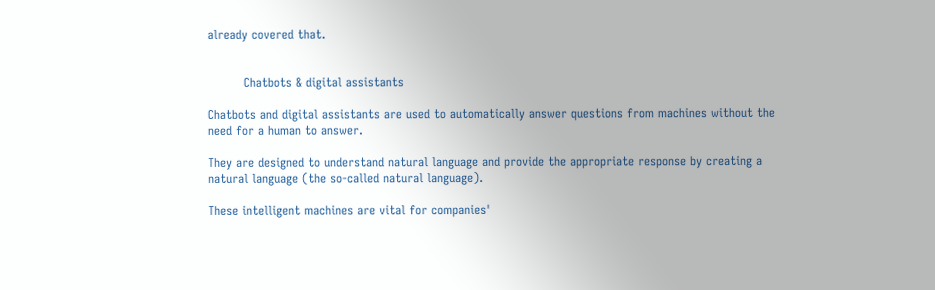already covered that.


         Chatbots & digital assistants

Chatbots and digital assistants are used to automatically answer questions from machines without the need for a human to answer.

They are designed to understand natural language and provide the appropriate response by creating a natural language (the so-called natural language).

These intelligent machines are vital for companies'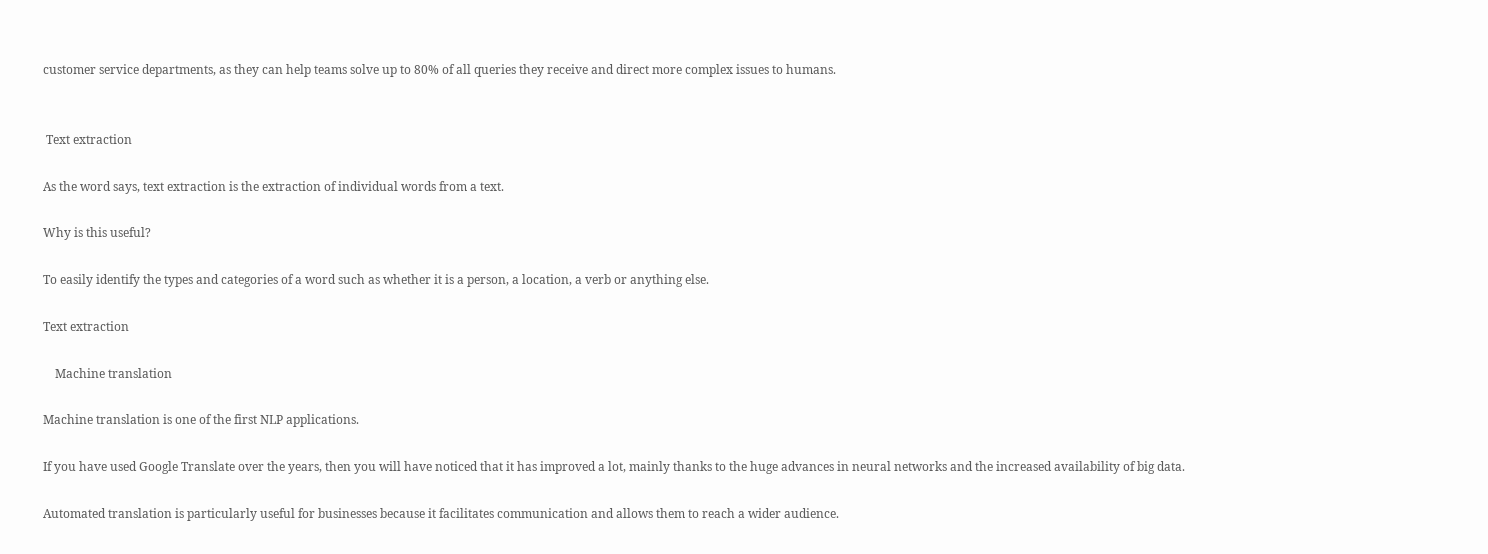customer service departments, as they can help teams solve up to 80% of all queries they receive and direct more complex issues to humans.


 Text extraction

As the word says, text extraction is the extraction of individual words from a text.

Why is this useful?

To easily identify the types and categories of a word such as whether it is a person, a location, a verb or anything else.

Text extraction

    Machine translation

Machine translation is one of the first NLP applications.

If you have used Google Translate over the years, then you will have noticed that it has improved a lot, mainly thanks to the huge advances in neural networks and the increased availability of big data.

Automated translation is particularly useful for businesses because it facilitates communication and allows them to reach a wider audience.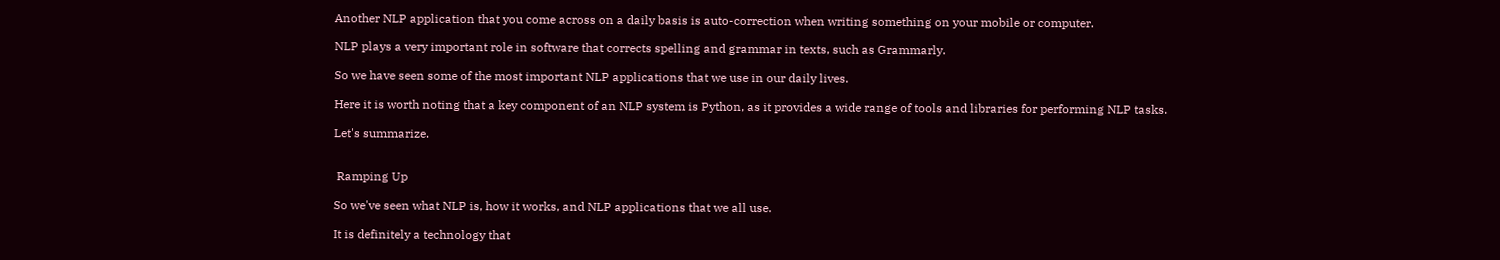Another NLP application that you come across on a daily basis is auto-correction when writing something on your mobile or computer.

NLP plays a very important role in software that corrects spelling and grammar in texts, such as Grammarly.

So we have seen some of the most important NLP applications that we use in our daily lives.

Here it is worth noting that a key component of an NLP system is Python, as it provides a wide range of tools and libraries for performing NLP tasks.

Let's summarize.


 Ramping Up

So we've seen what NLP is, how it works, and NLP applications that we all use.

It is definitely a technology that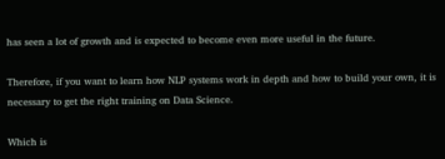has seen a lot of growth and is expected to become even more useful in the future.

Therefore, if you want to learn how NLP systems work in depth and how to build your own, it is necessary to get the right training on Data Science.

Which is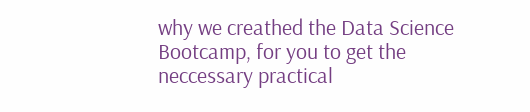why we creathed the Data Science Bootcamp, for you to get the neccessary practical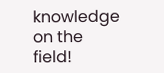knowledge on the field!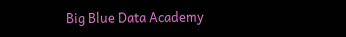Big Blue Data Academy